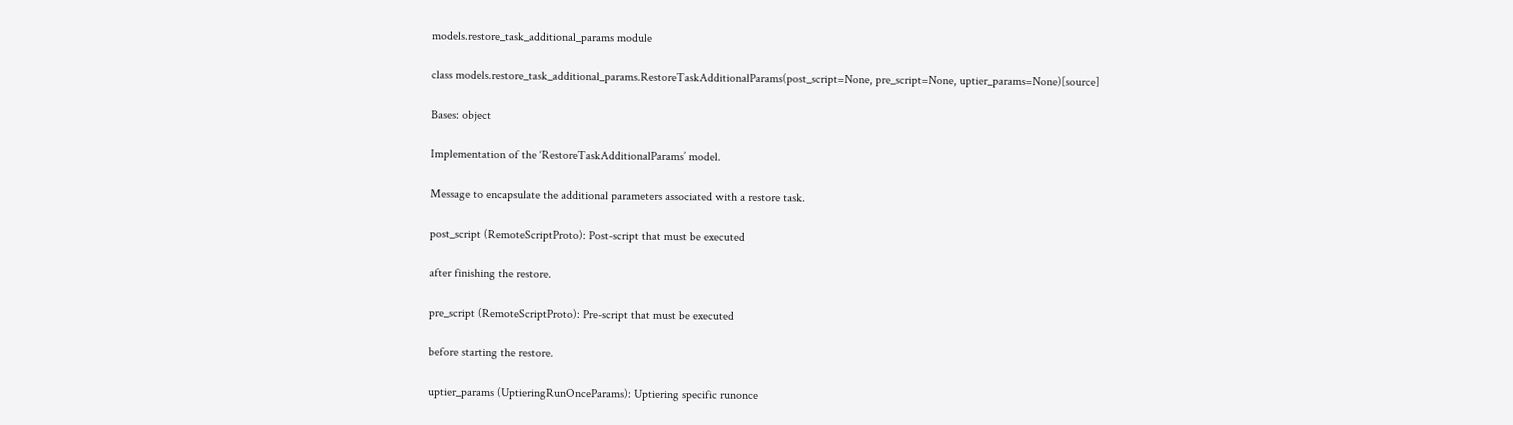models.restore_task_additional_params module

class models.restore_task_additional_params.RestoreTaskAdditionalParams(post_script=None, pre_script=None, uptier_params=None)[source]

Bases: object

Implementation of the ‘RestoreTaskAdditionalParams’ model.

Message to encapsulate the additional parameters associated with a restore task.

post_script (RemoteScriptProto): Post-script that must be executed

after finishing the restore.

pre_script (RemoteScriptProto): Pre-script that must be executed

before starting the restore.

uptier_params (UptieringRunOnceParams): Uptiering specific runonce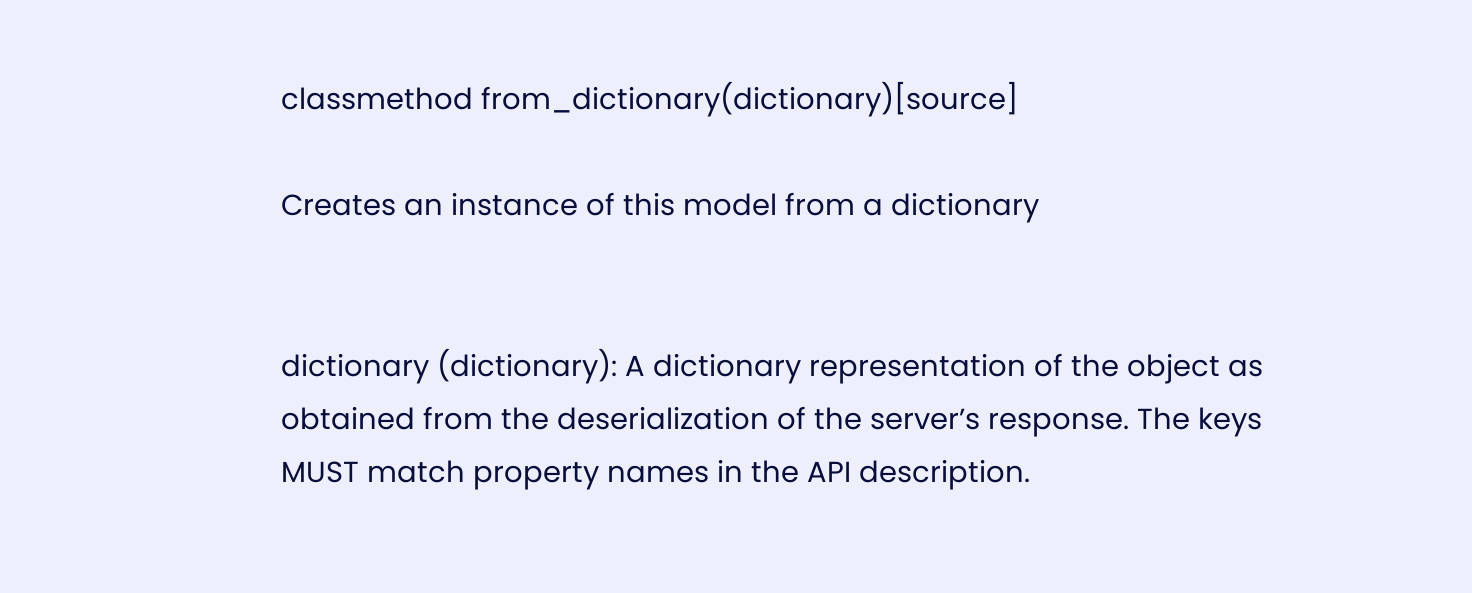classmethod from_dictionary(dictionary)[source]

Creates an instance of this model from a dictionary


dictionary (dictionary): A dictionary representation of the object as obtained from the deserialization of the server’s response. The keys MUST match property names in the API description.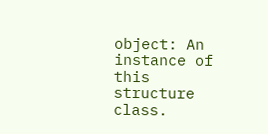object: An instance of this structure class.